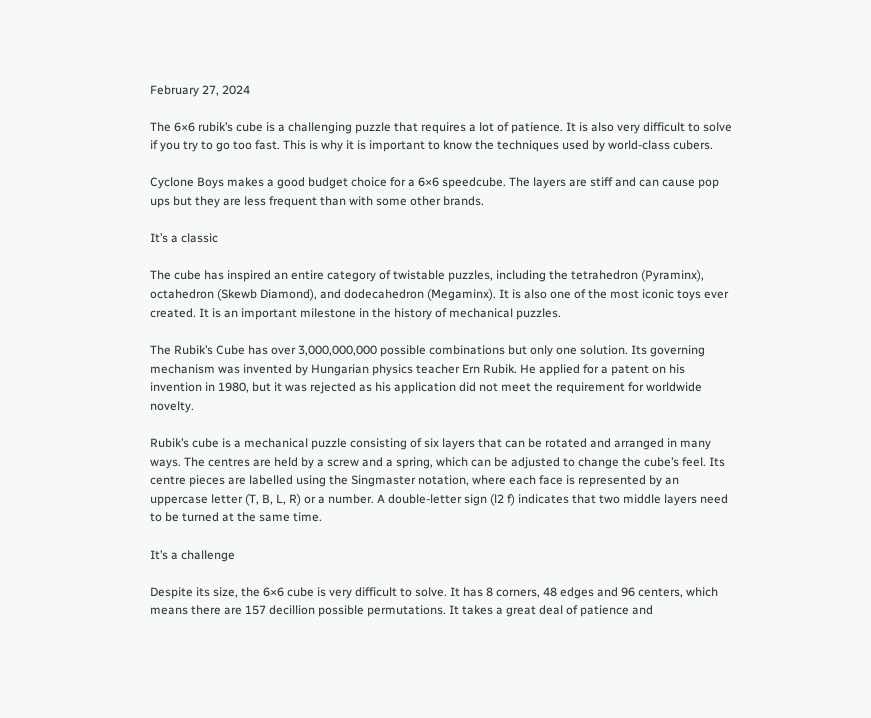February 27, 2024

The 6×6 rubik’s cube is a challenging puzzle that requires a lot of patience. It is also very difficult to solve if you try to go too fast. This is why it is important to know the techniques used by world-class cubers.

Cyclone Boys makes a good budget choice for a 6×6 speedcube. The layers are stiff and can cause pop ups but they are less frequent than with some other brands.

It’s a classic

The cube has inspired an entire category of twistable puzzles, including the tetrahedron (Pyraminx), octahedron (Skewb Diamond), and dodecahedron (Megaminx). It is also one of the most iconic toys ever created. It is an important milestone in the history of mechanical puzzles.

The Rubik’s Cube has over 3,000,000,000 possible combinations but only one solution. Its governing mechanism was invented by Hungarian physics teacher Ern Rubik. He applied for a patent on his invention in 1980, but it was rejected as his application did not meet the requirement for worldwide novelty.

Rubik’s cube is a mechanical puzzle consisting of six layers that can be rotated and arranged in many ways. The centres are held by a screw and a spring, which can be adjusted to change the cube’s feel. Its centre pieces are labelled using the Singmaster notation, where each face is represented by an uppercase letter (T, B, L, R) or a number. A double-letter sign (l2 f) indicates that two middle layers need to be turned at the same time.

It’s a challenge

Despite its size, the 6×6 cube is very difficult to solve. It has 8 corners, 48 edges and 96 centers, which means there are 157 decillion possible permutations. It takes a great deal of patience and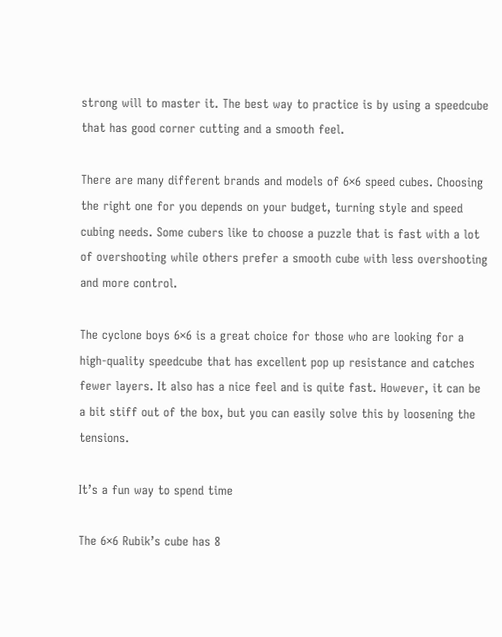strong will to master it. The best way to practice is by using a speedcube that has good corner cutting and a smooth feel.

There are many different brands and models of 6×6 speed cubes. Choosing the right one for you depends on your budget, turning style and speed cubing needs. Some cubers like to choose a puzzle that is fast with a lot of overshooting while others prefer a smooth cube with less overshooting and more control.

The cyclone boys 6×6 is a great choice for those who are looking for a high-quality speedcube that has excellent pop up resistance and catches fewer layers. It also has a nice feel and is quite fast. However, it can be a bit stiff out of the box, but you can easily solve this by loosening the tensions.

It’s a fun way to spend time

The 6×6 Rubik’s cube has 8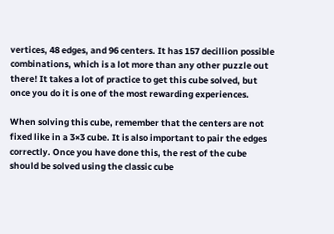vertices, 48 edges, and 96 centers. It has 157 decillion possible combinations, which is a lot more than any other puzzle out there! It takes a lot of practice to get this cube solved, but once you do it is one of the most rewarding experiences.

When solving this cube, remember that the centers are not fixed like in a 3×3 cube. It is also important to pair the edges correctly. Once you have done this, the rest of the cube should be solved using the classic cube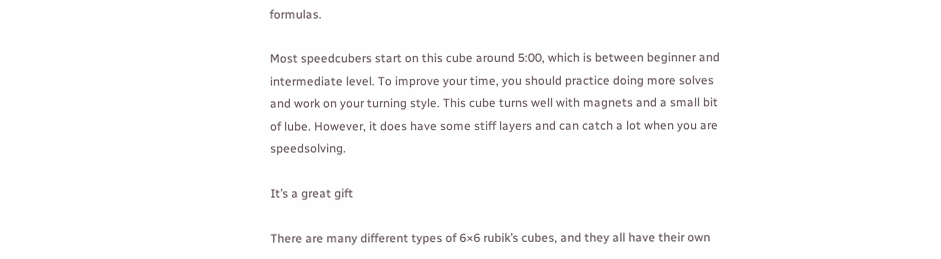formulas.

Most speedcubers start on this cube around 5:00, which is between beginner and intermediate level. To improve your time, you should practice doing more solves and work on your turning style. This cube turns well with magnets and a small bit of lube. However, it does have some stiff layers and can catch a lot when you are speedsolving.

It’s a great gift

There are many different types of 6×6 rubik’s cubes, and they all have their own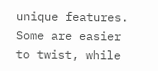unique features. Some are easier to twist, while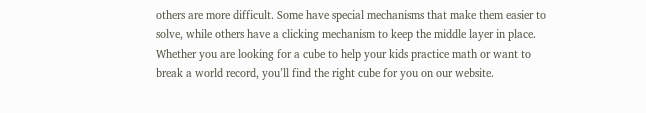others are more difficult. Some have special mechanisms that make them easier to solve, while others have a clicking mechanism to keep the middle layer in place. Whether you are looking for a cube to help your kids practice math or want to break a world record, you’ll find the right cube for you on our website.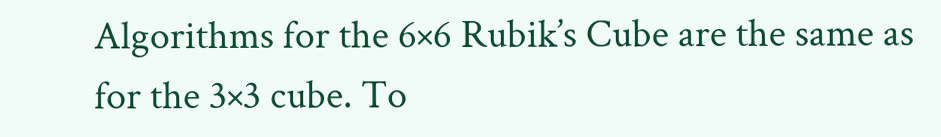Algorithms for the 6×6 Rubik’s Cube are the same as for the 3×3 cube. To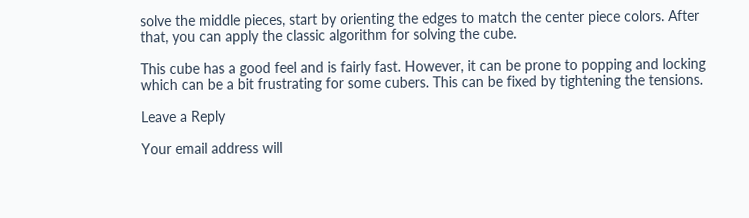solve the middle pieces, start by orienting the edges to match the center piece colors. After that, you can apply the classic algorithm for solving the cube.

This cube has a good feel and is fairly fast. However, it can be prone to popping and locking which can be a bit frustrating for some cubers. This can be fixed by tightening the tensions.

Leave a Reply

Your email address will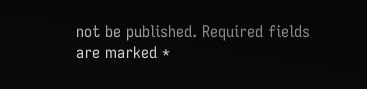not be published. Required fields are marked *